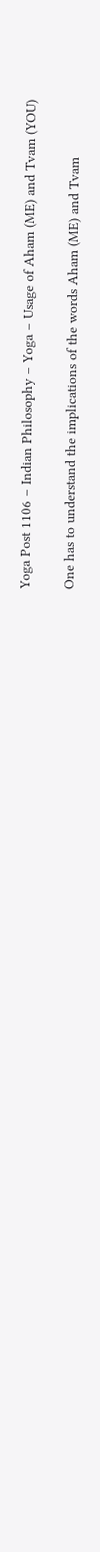Yoga Post 1106 – Indian Philosophy – Yoga – Usage of Aham (ME) and Tvam (YOU)

One has to understand the implications of the words Aham (ME) and Tvam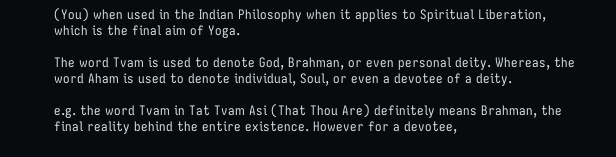(You) when used in the Indian Philosophy when it applies to Spiritual Liberation, which is the final aim of Yoga.

The word Tvam is used to denote God, Brahman, or even personal deity. Whereas, the word Aham is used to denote individual, Soul, or even a devotee of a deity.

e.g. the word Tvam in Tat Tvam Asi (That Thou Are) definitely means Brahman, the final reality behind the entire existence. However for a devotee,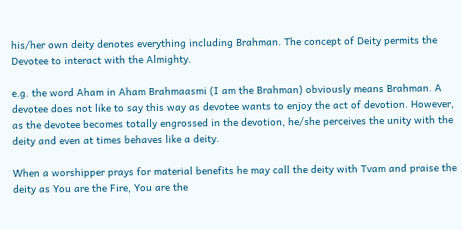his/her own deity denotes everything including Brahman. The concept of Deity permits the Devotee to interact with the Almighty.

e.g. the word Aham in Aham Brahmaasmi (I am the Brahman) obviously means Brahman. A devotee does not like to say this way as devotee wants to enjoy the act of devotion. However, as the devotee becomes totally engrossed in the devotion, he/she perceives the unity with the deity and even at times behaves like a deity.

When a worshipper prays for material benefits he may call the deity with Tvam and praise the deity as You are the Fire, You are the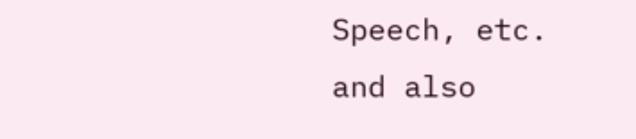Speech, etc. and also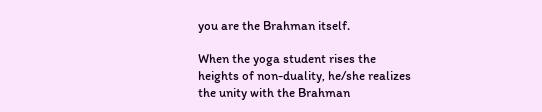you are the Brahman itself.

When the yoga student rises the heights of non-duality, he/she realizes the unity with the Brahman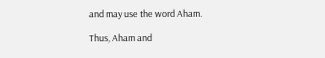and may use the word Aham.

Thus, Aham and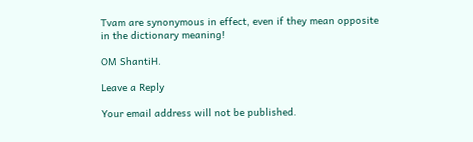Tvam are synonymous in effect, even if they mean opposite in the dictionary meaning!

OM ShantiH.

Leave a Reply

Your email address will not be published.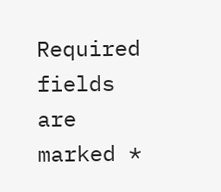Required fields are marked *